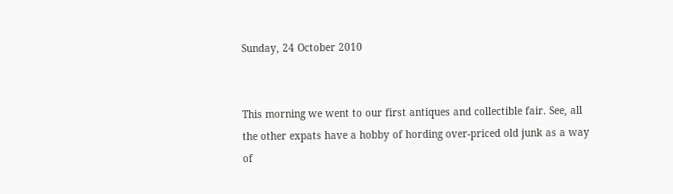Sunday, 24 October 2010


This morning we went to our first antiques and collectible fair. See, all the other expats have a hobby of hording over-priced old junk as a way of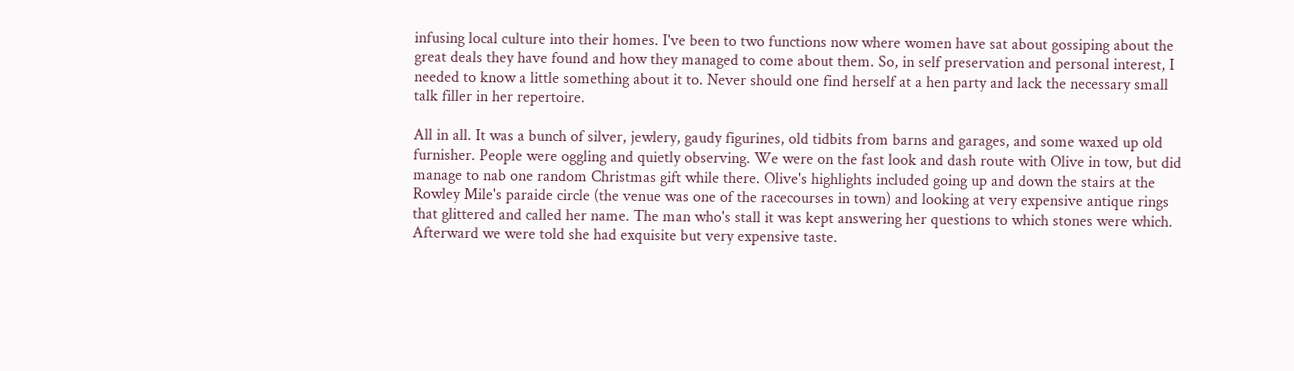infusing local culture into their homes. I've been to two functions now where women have sat about gossiping about the great deals they have found and how they managed to come about them. So, in self preservation and personal interest, I needed to know a little something about it to. Never should one find herself at a hen party and lack the necessary small talk filler in her repertoire.

All in all. It was a bunch of silver, jewlery, gaudy figurines, old tidbits from barns and garages, and some waxed up old furnisher. People were oggling and quietly observing. We were on the fast look and dash route with Olive in tow, but did manage to nab one random Christmas gift while there. Olive's highlights included going up and down the stairs at the Rowley Mile's paraide circle (the venue was one of the racecourses in town) and looking at very expensive antique rings that glittered and called her name. The man who's stall it was kept answering her questions to which stones were which. Afterward we were told she had exquisite but very expensive taste.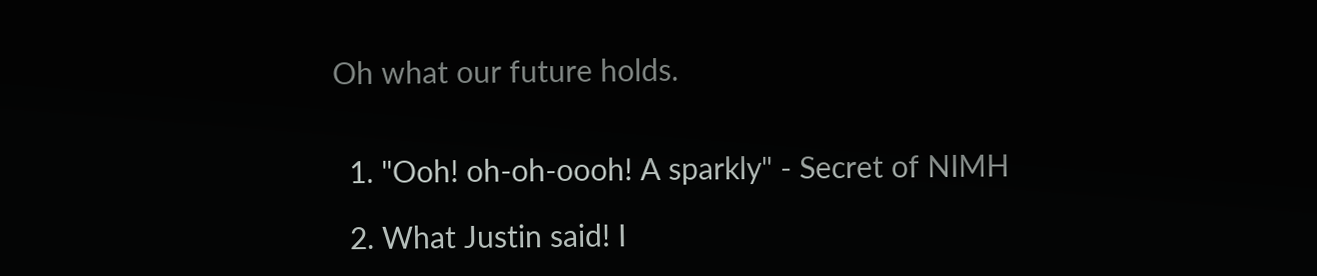Oh what our future holds.


  1. "Ooh! oh-oh-oooh! A sparkly" - Secret of NIMH

  2. What Justin said! I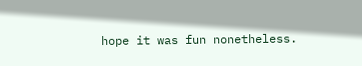hope it was fun nonetheless.